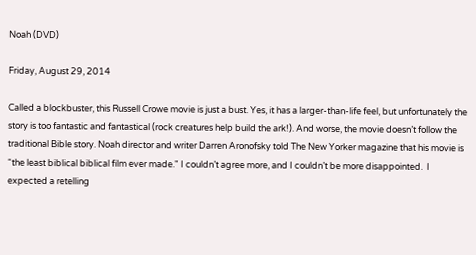Noah (DVD)

Friday, August 29, 2014

Called a blockbuster, this Russell Crowe movie is just a bust. Yes, it has a larger-than-life feel, but unfortunately the story is too fantastic and fantastical (rock creatures help build the ark!). And worse, the movie doesn’t follow the traditional Bible story. Noah director and writer Darren Aronofsky told The New Yorker magazine that his movie is “the least biblical biblical film ever made." I couldn’t agree more, and I couldn’t be more disappointed.  I expected a retelling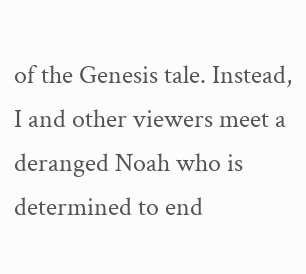of the Genesis tale. Instead, I and other viewers meet a deranged Noah who is determined to end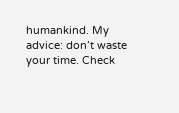humankind. My advice: don’t waste your time. Check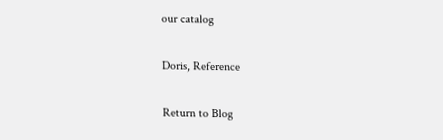our catalog

Doris, Reference

Return to Blog